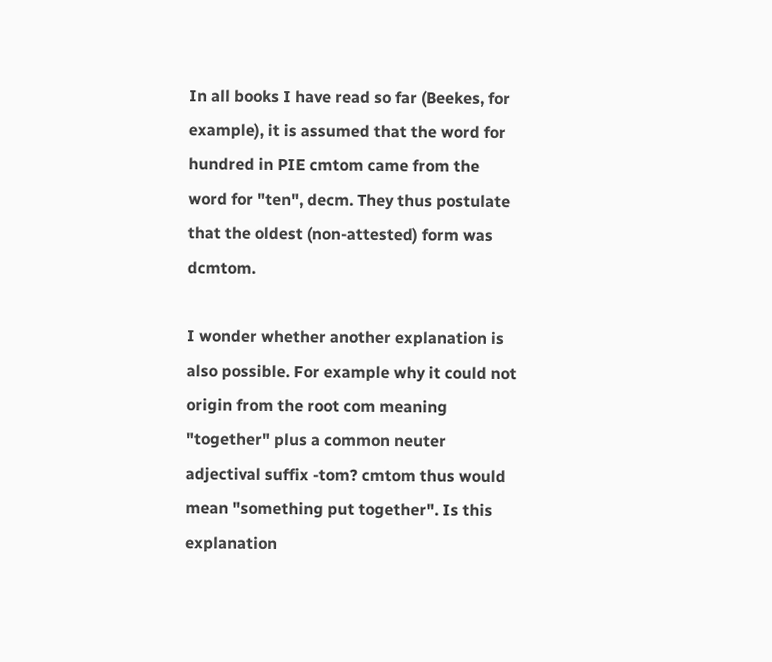In all books I have read so far (Beekes, for example), it is assumed that the word for hundred in PIE cmtom came from the word for "ten", decm. They thus postulate that the oldest (non-attested) form was dcmtom.

I wonder whether another explanation is also possible. For example why it could not origin from the root com meaning "together" plus a common neuter adjectival suffix -tom? cmtom thus would mean "something put together". Is this explanation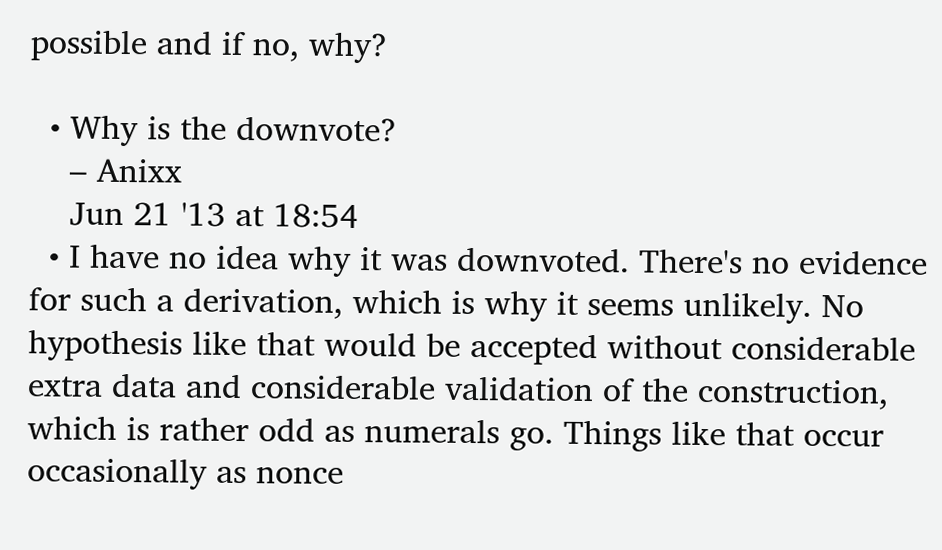possible and if no, why?

  • Why is the downvote?
    – Anixx
    Jun 21 '13 at 18:54
  • I have no idea why it was downvoted. There's no evidence for such a derivation, which is why it seems unlikely. No hypothesis like that would be accepted without considerable extra data and considerable validation of the construction, which is rather odd as numerals go. Things like that occur occasionally as nonce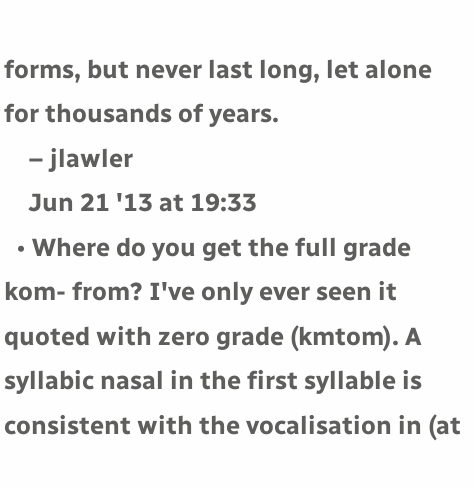forms, but never last long, let alone for thousands of years.
    – jlawler
    Jun 21 '13 at 19:33
  • Where do you get the full grade kom- from? I've only ever seen it quoted with zero grade (kmtom). A syllabic nasal in the first syllable is consistent with the vocalisation in (at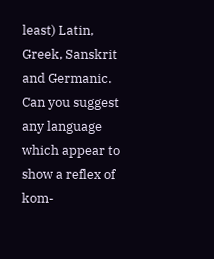least) Latin, Greek, Sanskrit and Germanic. Can you suggest any language which appear to show a reflex of kom-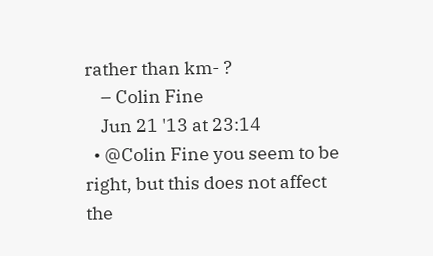rather than km- ?
    – Colin Fine
    Jun 21 '13 at 23:14
  • @Colin Fine you seem to be right, but this does not affect the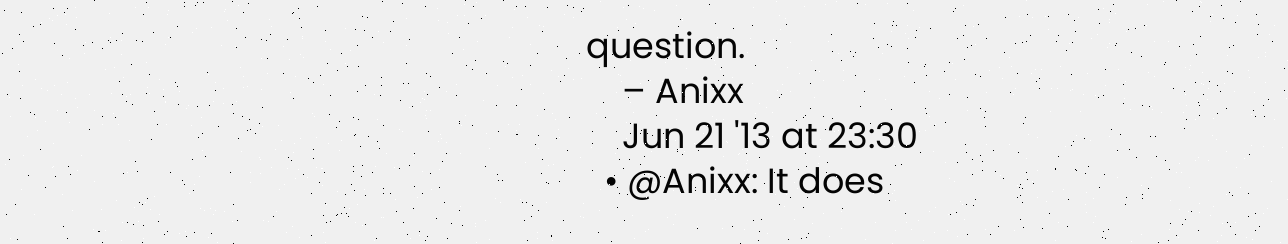question.
    – Anixx
    Jun 21 '13 at 23:30
  • @Anixx: It does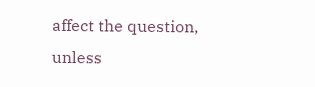affect the question, unless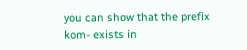you can show that the prefix kom- exists in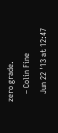zero grade.
    – Colin Fine
    Jun 22 '13 at 12:47